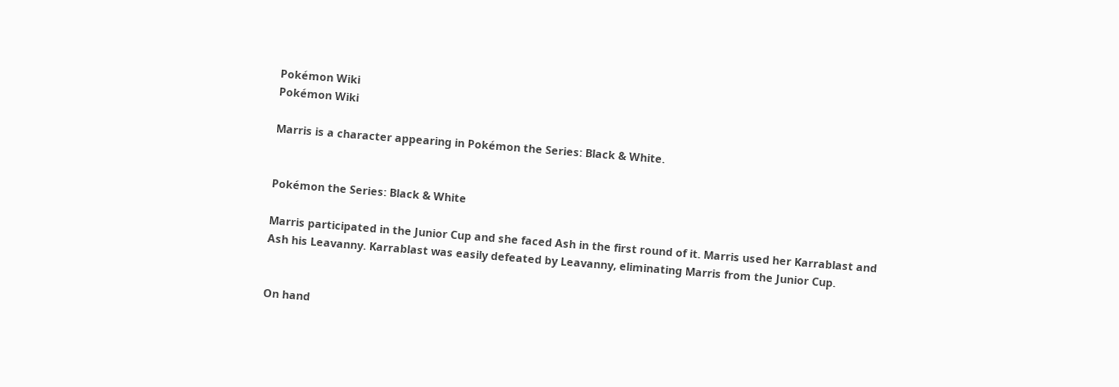Pokémon Wiki
Pokémon Wiki

Marris is a character appearing in Pokémon the Series: Black & White.


Pokémon the Series: Black & White

Marris participated in the Junior Cup and she faced Ash in the first round of it. Marris used her Karrablast and Ash his Leavanny. Karrablast was easily defeated by Leavanny, eliminating Marris from the Junior Cup.


On hand